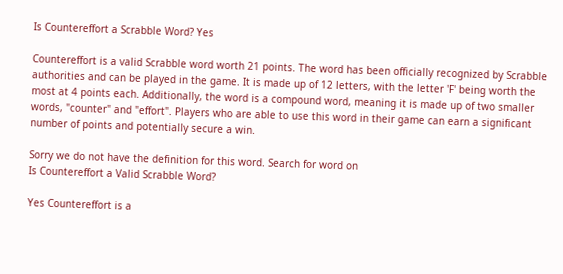Is Countereffort a Scrabble Word? Yes

Countereffort is a valid Scrabble word worth 21 points. The word has been officially recognized by Scrabble authorities and can be played in the game. It is made up of 12 letters, with the letter 'F' being worth the most at 4 points each. Additionally, the word is a compound word, meaning it is made up of two smaller words, "counter" and "effort". Players who are able to use this word in their game can earn a significant number of points and potentially secure a win.

Sorry we do not have the definition for this word. Search for word on
Is Countereffort a Valid Scrabble Word?

Yes Countereffort is a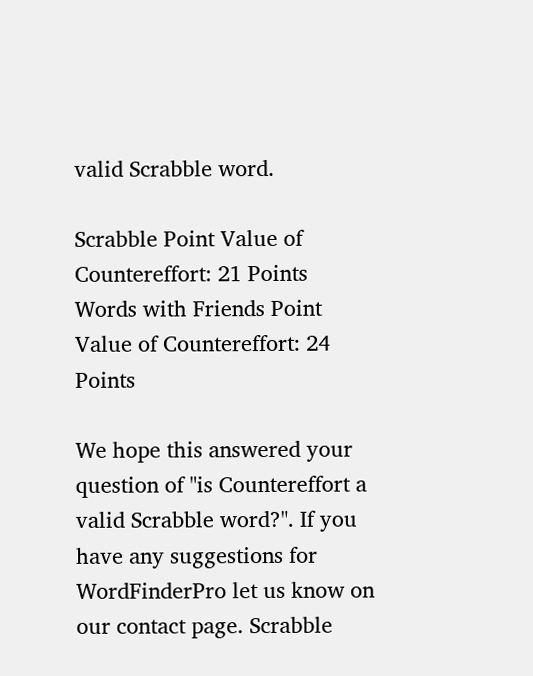valid Scrabble word.

Scrabble Point Value of Countereffort: 21 Points
Words with Friends Point Value of Countereffort: 24 Points

We hope this answered your question of "is Countereffort a valid Scrabble word?". If you have any suggestions for WordFinderPro let us know on our contact page. Scrabble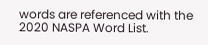words are referenced with the 2020 NASPA Word List.